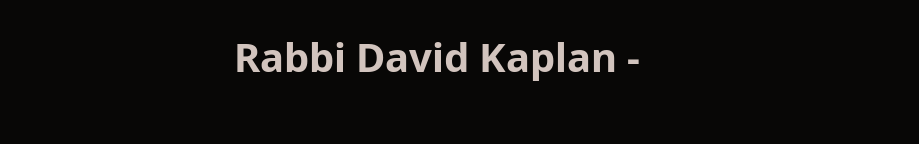Rabbi David Kaplan -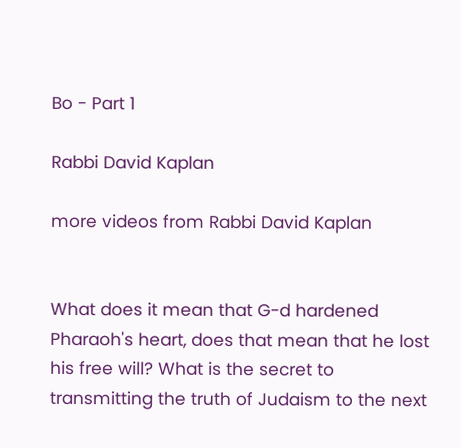Bo - Part 1

Rabbi David Kaplan

more videos from Rabbi David Kaplan


What does it mean that G-d hardened Pharaoh's heart, does that mean that he lost his free will? What is the secret to transmitting the truth of Judaism to the next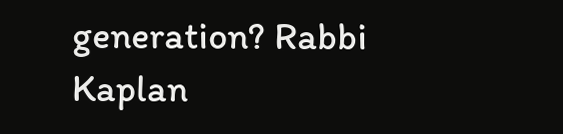generation? Rabbi Kaplan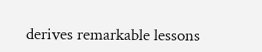derives remarkable lessons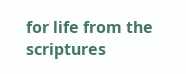for life from the scriptures